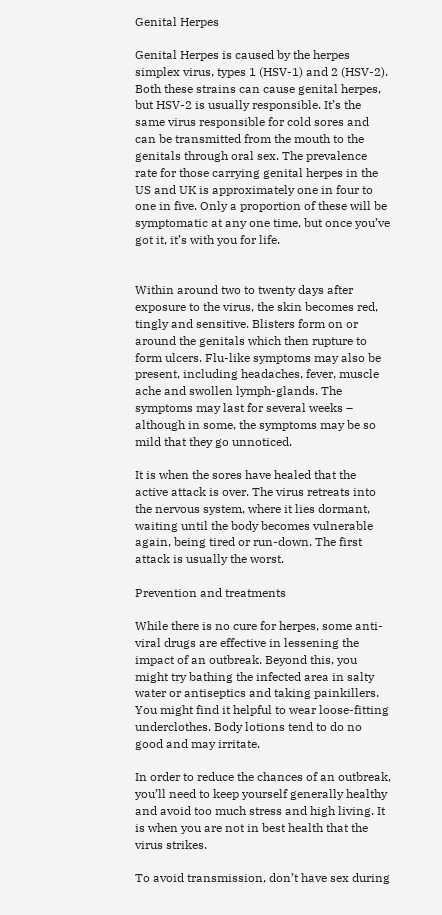Genital Herpes

Genital Herpes is caused by the herpes simplex virus, types 1 (HSV-1) and 2 (HSV-2). Both these strains can cause genital herpes, but HSV-2 is usually responsible. It’s the same virus responsible for cold sores and can be transmitted from the mouth to the genitals through oral sex. The prevalence rate for those carrying genital herpes in the US and UK is approximately one in four to one in five. Only a proportion of these will be symptomatic at any one time, but once you’ve got it, it’s with you for life.


Within around two to twenty days after exposure to the virus, the skin becomes red, tingly and sensitive. Blisters form on or around the genitals which then rupture to form ulcers. Flu-like symptoms may also be present, including headaches, fever, muscle ache and swollen lymph-glands. The symptoms may last for several weeks – although in some, the symptoms may be so mild that they go unnoticed.

It is when the sores have healed that the active attack is over. The virus retreats into the nervous system, where it lies dormant, waiting until the body becomes vulnerable again, being tired or run-down. The first attack is usually the worst.

Prevention and treatments

While there is no cure for herpes, some anti-viral drugs are effective in lessening the impact of an outbreak. Beyond this, you might try bathing the infected area in salty water or antiseptics and taking painkillers. You might find it helpful to wear loose-fitting underclothes. Body lotions tend to do no good and may irritate.

In order to reduce the chances of an outbreak, you’ll need to keep yourself generally healthy and avoid too much stress and high living. It is when you are not in best health that the virus strikes.

To avoid transmission, don’t have sex during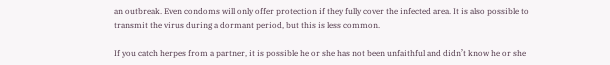an outbreak. Even condoms will only offer protection if they fully cover the infected area. It is also possible to transmit the virus during a dormant period, but this is less common.

If you catch herpes from a partner, it is possible he or she has not been unfaithful and didn’t know he or she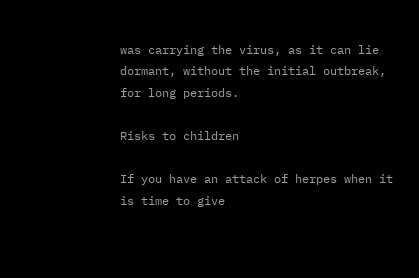was carrying the virus, as it can lie dormant, without the initial outbreak, for long periods.

Risks to children

If you have an attack of herpes when it is time to give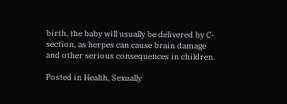birth, the baby will usually be delivered by C-section, as herpes can cause brain damage and other serious consequences in children.

Posted in Health, Sexually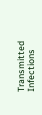Transmitted Infections